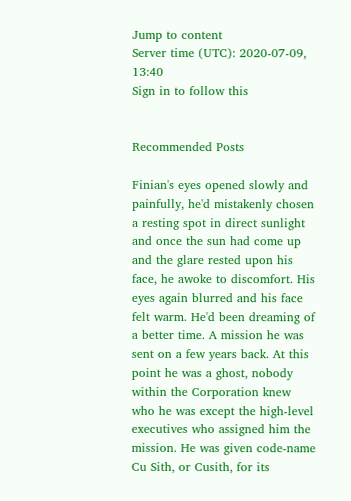Jump to content
Server time (UTC): 2020-07-09, 13:40
Sign in to follow this


Recommended Posts

Finian's eyes opened slowly and painfully, he'd mistakenly chosen a resting spot in direct sunlight and once the sun had come up and the glare rested upon his face, he awoke to discomfort. His eyes again blurred and his face felt warm. He'd been dreaming of a better time. A mission he was sent on a few years back. At this point he was a ghost, nobody within the Corporation knew who he was except the high-level executives who assigned him the mission. He was given code-name Cu Sith, or Cusith, for its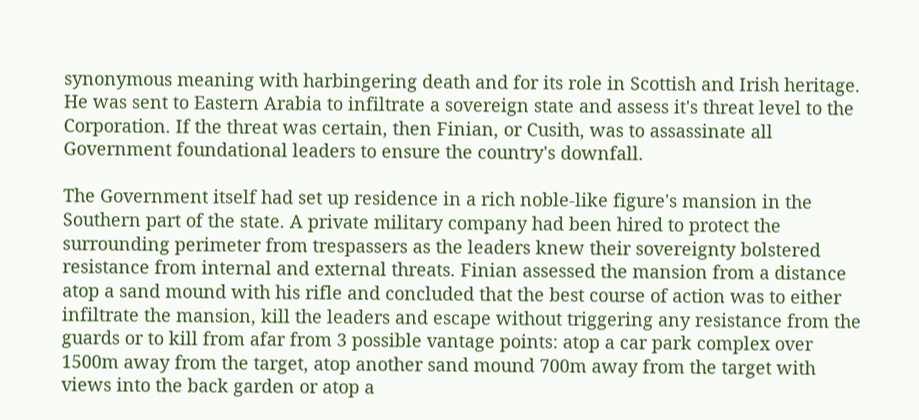synonymous meaning with harbingering death and for its role in Scottish and Irish heritage. He was sent to Eastern Arabia to infiltrate a sovereign state and assess it's threat level to the Corporation. If the threat was certain, then Finian, or Cusith, was to assassinate all Government foundational leaders to ensure the country's downfall.

The Government itself had set up residence in a rich noble-like figure's mansion in the Southern part of the state. A private military company had been hired to protect the surrounding perimeter from trespassers as the leaders knew their sovereignty bolstered resistance from internal and external threats. Finian assessed the mansion from a distance atop a sand mound with his rifle and concluded that the best course of action was to either infiltrate the mansion, kill the leaders and escape without triggering any resistance from the guards or to kill from afar from 3 possible vantage points: atop a car park complex over 1500m away from the target, atop another sand mound 700m away from the target with views into the back garden or atop a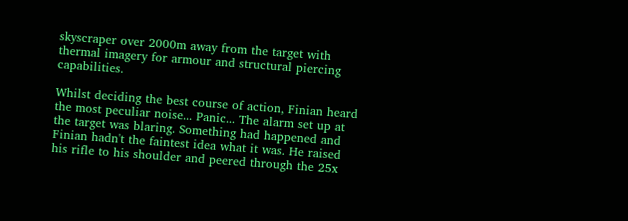skyscraper over 2000m away from the target with thermal imagery for armour and structural piercing capabilities.

Whilst deciding the best course of action, Finian heard the most peculiar noise... Panic... The alarm set up at the target was blaring. Something had happened and Finian hadn't the faintest idea what it was. He raised his rifle to his shoulder and peered through the 25x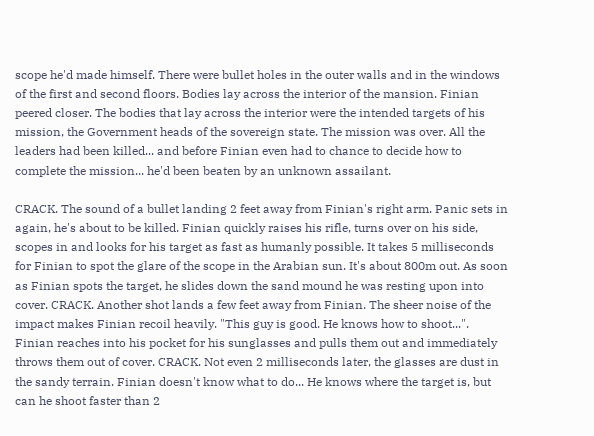scope he'd made himself. There were bullet holes in the outer walls and in the windows of the first and second floors. Bodies lay across the interior of the mansion. Finian peered closer. The bodies that lay across the interior were the intended targets of his mission, the Government heads of the sovereign state. The mission was over. All the leaders had been killed... and before Finian even had to chance to decide how to complete the mission... he'd been beaten by an unknown assailant.

CRACK. The sound of a bullet landing 2 feet away from Finian's right arm. Panic sets in again, he's about to be killed. Finian quickly raises his rifle, turns over on his side, scopes in and looks for his target as fast as humanly possible. It takes 5 milliseconds for Finian to spot the glare of the scope in the Arabian sun. It's about 800m out. As soon as Finian spots the target, he slides down the sand mound he was resting upon into cover. CRACK. Another shot lands a few feet away from Finian. The sheer noise of the impact makes Finian recoil heavily. "This guy is good. He knows how to shoot...". Finian reaches into his pocket for his sunglasses and pulls them out and immediately throws them out of cover. CRACK. Not even 2 milliseconds later, the glasses are dust in the sandy terrain. Finian doesn't know what to do... He knows where the target is, but can he shoot faster than 2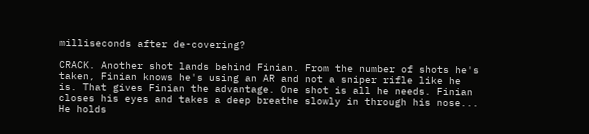milliseconds after de-covering?

CRACK. Another shot lands behind Finian. From the number of shots he's taken, Finian knows he's using an AR and not a sniper rifle like he is. That gives Finian the advantage. One shot is all he needs. Finian closes his eyes and takes a deep breathe slowly in through his nose... He holds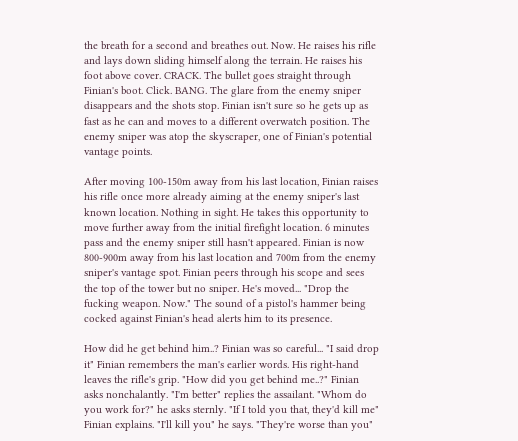the breath for a second and breathes out. Now. He raises his rifle and lays down sliding himself along the terrain. He raises his foot above cover. CRACK. The bullet goes straight through Finian's boot. Click. BANG. The glare from the enemy sniper disappears and the shots stop. Finian isn't sure so he gets up as fast as he can and moves to a different overwatch position. The enemy sniper was atop the skyscraper, one of Finian's potential vantage points.

After moving 100-150m away from his last location, Finian raises his rifle once more already aiming at the enemy sniper's last known location. Nothing in sight. He takes this opportunity to move further away from the initial firefight location. 6 minutes pass and the enemy sniper still hasn't appeared. Finian is now 800-900m away from his last location and 700m from the enemy sniper's vantage spot. Finian peers through his scope and sees the top of the tower but no sniper. He's moved... "Drop the fucking weapon. Now." The sound of a pistol's hammer being cocked against Finian's head alerts him to its presence.

How did he get behind him..? Finian was so careful... "I said drop it" Finian remembers the man's earlier words. His right-hand leaves the rifle's grip. "How did you get behind me..?" Finian asks nonchalantly. "I'm better" replies the assailant. "Whom do you work for?" he asks sternly. "If I told you that, they'd kill me" Finian explains. "I'll kill you" he says. "They're worse than you"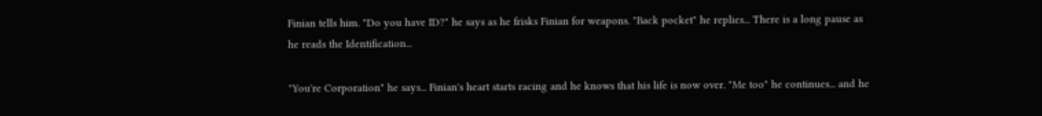Finian tells him. "Do you have ID?" he says as he frisks Finian for weapons. "Back pocket" he replies... There is a long pause as he reads the Identification...

"You're Corporation" he says... Finian's heart starts racing and he knows that his life is now over. "Me too" he continues... and he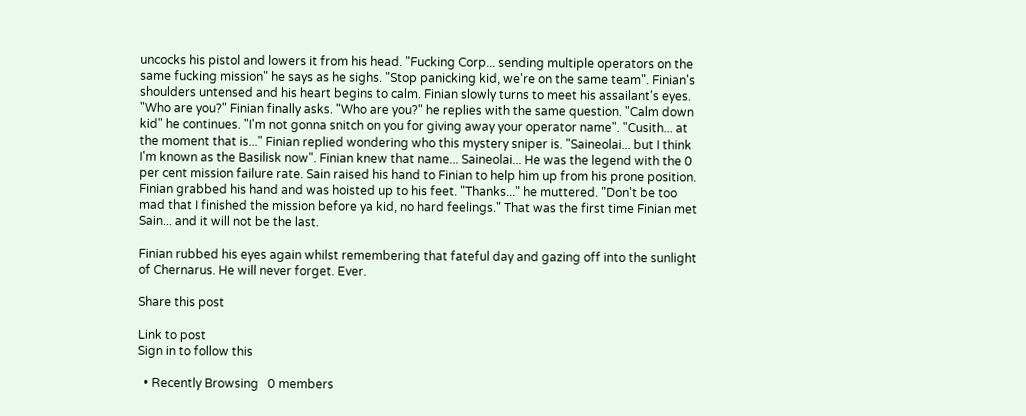uncocks his pistol and lowers it from his head. "Fucking Corp... sending multiple operators on the same fucking mission" he says as he sighs. "Stop panicking kid, we're on the same team". Finian's shoulders untensed and his heart begins to calm. Finian slowly turns to meet his assailant's eyes. "Who are you?" Finian finally asks. "Who are you?" he replies with the same question. "Calm down kid" he continues. "I'm not gonna snitch on you for giving away your operator name". "Cusith... at the moment that is..." Finian replied wondering who this mystery sniper is. "Saineolai... but I think I'm known as the Basilisk now". Finian knew that name... Saineolai... He was the legend with the 0 per cent mission failure rate. Sain raised his hand to Finian to help him up from his prone position. Finian grabbed his hand and was hoisted up to his feet. "Thanks..." he muttered. "Don't be too mad that I finished the mission before ya kid, no hard feelings." That was the first time Finian met Sain... and it will not be the last.

Finian rubbed his eyes again whilst remembering that fateful day and gazing off into the sunlight of Chernarus. He will never forget. Ever.

Share this post

Link to post
Sign in to follow this

  • Recently Browsing   0 members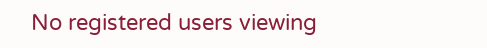No registered users viewing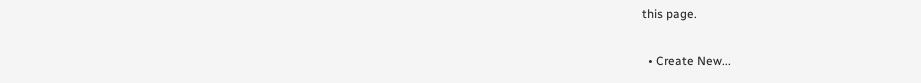this page.

  • Create New...